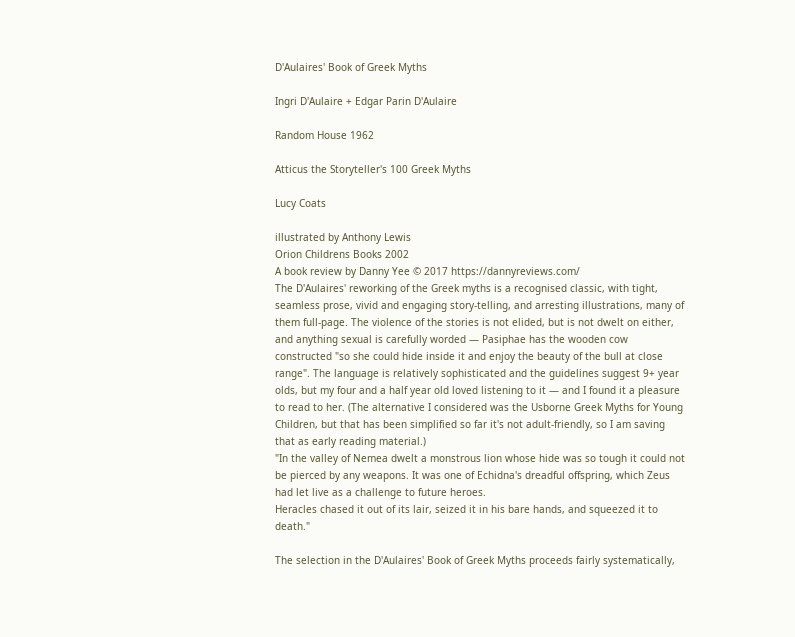D'Aulaires' Book of Greek Myths

Ingri D'Aulaire + Edgar Parin D'Aulaire

Random House 1962

Atticus the Storyteller's 100 Greek Myths

Lucy Coats

illustrated by Anthony Lewis
Orion Childrens Books 2002
A book review by Danny Yee © 2017 https://dannyreviews.com/
The D'Aulaires' reworking of the Greek myths is a recognised classic, with tight, seamless prose, vivid and engaging story-telling, and arresting illustrations, many of them full-page. The violence of the stories is not elided, but is not dwelt on either, and anything sexual is carefully worded — Pasiphae has the wooden cow constructed "so she could hide inside it and enjoy the beauty of the bull at close range". The language is relatively sophisticated and the guidelines suggest 9+ year olds, but my four and a half year old loved listening to it — and I found it a pleasure to read to her. (The alternative I considered was the Usborne Greek Myths for Young Children, but that has been simplified so far it's not adult-friendly, so I am saving that as early reading material.)
"In the valley of Nemea dwelt a monstrous lion whose hide was so tough it could not be pierced by any weapons. It was one of Echidna's dreadful offspring, which Zeus had let live as a challenge to future heroes.
Heracles chased it out of its lair, seized it in his bare hands, and squeezed it to death."

The selection in the D'Aulaires' Book of Greek Myths proceeds fairly systematically,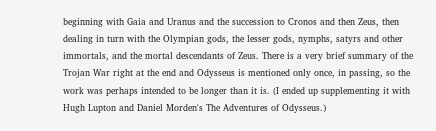beginning with Gaia and Uranus and the succession to Cronos and then Zeus, then dealing in turn with the Olympian gods, the lesser gods, nymphs, satyrs and other immortals, and the mortal descendants of Zeus. There is a very brief summary of the Trojan War right at the end and Odysseus is mentioned only once, in passing, so the work was perhaps intended to be longer than it is. (I ended up supplementing it with Hugh Lupton and Daniel Morden's The Adventures of Odysseus.)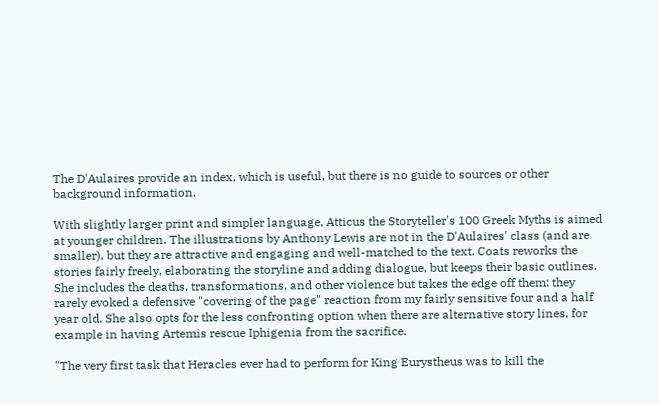The D'Aulaires provide an index, which is useful, but there is no guide to sources or other background information.

With slightly larger print and simpler language, Atticus the Storyteller's 100 Greek Myths is aimed at younger children. The illustrations by Anthony Lewis are not in the D'Aulaires' class (and are smaller), but they are attractive and engaging and well-matched to the text. Coats reworks the stories fairly freely, elaborating the storyline and adding dialogue, but keeps their basic outlines. She includes the deaths, transformations, and other violence but takes the edge off them: they rarely evoked a defensive "covering of the page" reaction from my fairly sensitive four and a half year old. She also opts for the less confronting option when there are alternative story lines, for example in having Artemis rescue Iphigenia from the sacrifice.

"The very first task that Heracles ever had to perform for King Eurystheus was to kill the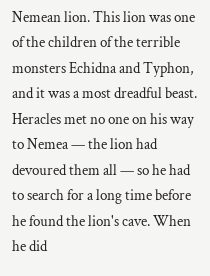Nemean lion. This lion was one of the children of the terrible monsters Echidna and Typhon, and it was a most dreadful beast.
Heracles met no one on his way to Nemea — the lion had devoured them all — so he had to search for a long time before he found the lion's cave. When he did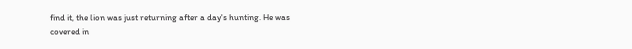find it, the lion was just returning after a day's hunting. He was covered in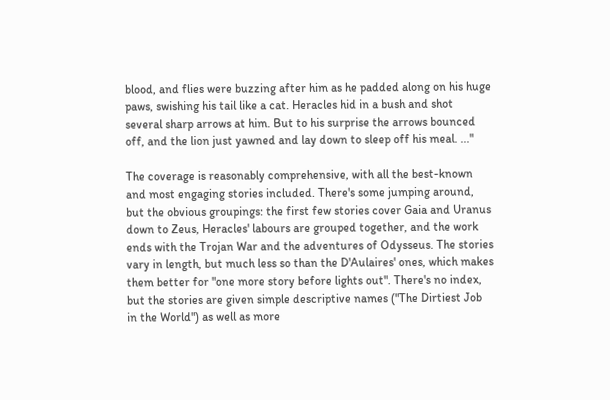blood, and flies were buzzing after him as he padded along on his huge paws, swishing his tail like a cat. Heracles hid in a bush and shot several sharp arrows at him. But to his surprise the arrows bounced off, and the lion just yawned and lay down to sleep off his meal. ..."

The coverage is reasonably comprehensive, with all the best-known and most engaging stories included. There's some jumping around, but the obvious groupings: the first few stories cover Gaia and Uranus down to Zeus, Heracles' labours are grouped together, and the work ends with the Trojan War and the adventures of Odysseus. The stories vary in length, but much less so than the D'Aulaires' ones, which makes them better for "one more story before lights out". There's no index, but the stories are given simple descriptive names ("The Dirtiest Job in the World") as well as more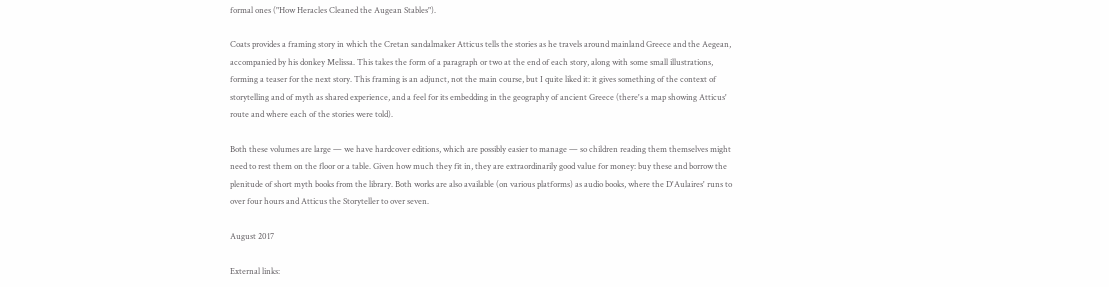formal ones ("How Heracles Cleaned the Augean Stables").

Coats provides a framing story in which the Cretan sandalmaker Atticus tells the stories as he travels around mainland Greece and the Aegean, accompanied by his donkey Melissa. This takes the form of a paragraph or two at the end of each story, along with some small illustrations, forming a teaser for the next story. This framing is an adjunct, not the main course, but I quite liked it: it gives something of the context of storytelling and of myth as shared experience, and a feel for its embedding in the geography of ancient Greece (there's a map showing Atticus' route and where each of the stories were told).

Both these volumes are large — we have hardcover editions, which are possibly easier to manage — so children reading them themselves might need to rest them on the floor or a table. Given how much they fit in, they are extraordinarily good value for money: buy these and borrow the plenitude of short myth books from the library. Both works are also available (on various platforms) as audio books, where the D'Aulaires' runs to over four hours and Atticus the Storyteller to over seven.

August 2017

External links: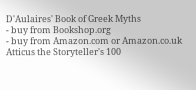D'Aulaires' Book of Greek Myths
- buy from Bookshop.org
- buy from Amazon.com or Amazon.co.uk
Atticus the Storyteller's 100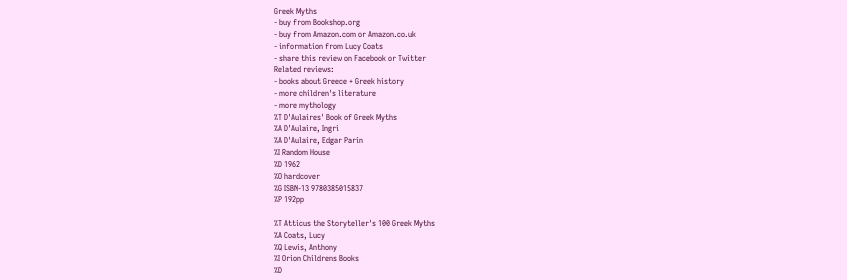Greek Myths
- buy from Bookshop.org
- buy from Amazon.com or Amazon.co.uk
- information from Lucy Coats
- share this review on Facebook or Twitter
Related reviews:
- books about Greece + Greek history
- more children's literature
- more mythology
%T D'Aulaires' Book of Greek Myths
%A D'Aulaire, Ingri
%A D'Aulaire, Edgar Parin
%I Random House
%D 1962
%O hardcover
%G ISBN-13 9780385015837
%P 192pp

%T Atticus the Storyteller's 100 Greek Myths
%A Coats, Lucy
%Q Lewis, Anthony
%I Orion Childrens Books
%D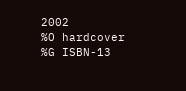2002
%O hardcover
%G ISBN-13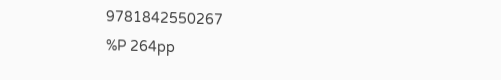9781842550267
%P 264pp